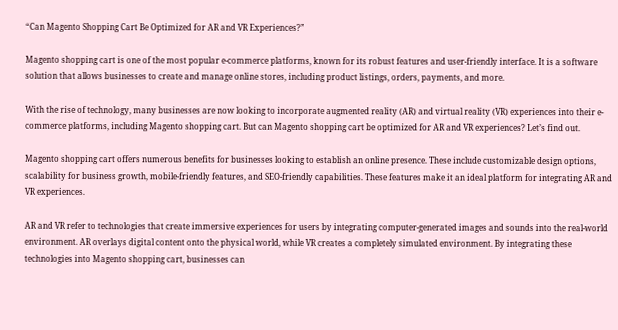“Can Magento Shopping Cart Be Optimized for AR and VR Experiences?”

Magento shopping cart is one of the most popular e-commerce platforms, known for its robust features and user-friendly interface. It is a software solution that allows businesses to create and manage online stores, including product listings, orders, payments, and more.

With the rise of technology, many businesses are now looking to incorporate augmented reality (AR) and virtual reality (VR) experiences into their e-commerce platforms, including Magento shopping cart. But can Magento shopping cart be optimized for AR and VR experiences? Let’s find out.

Magento shopping cart offers numerous benefits for businesses looking to establish an online presence. These include customizable design options, scalability for business growth, mobile-friendly features, and SEO-friendly capabilities. These features make it an ideal platform for integrating AR and VR experiences.

AR and VR refer to technologies that create immersive experiences for users by integrating computer-generated images and sounds into the real-world environment. AR overlays digital content onto the physical world, while VR creates a completely simulated environment. By integrating these technologies into Magento shopping cart, businesses can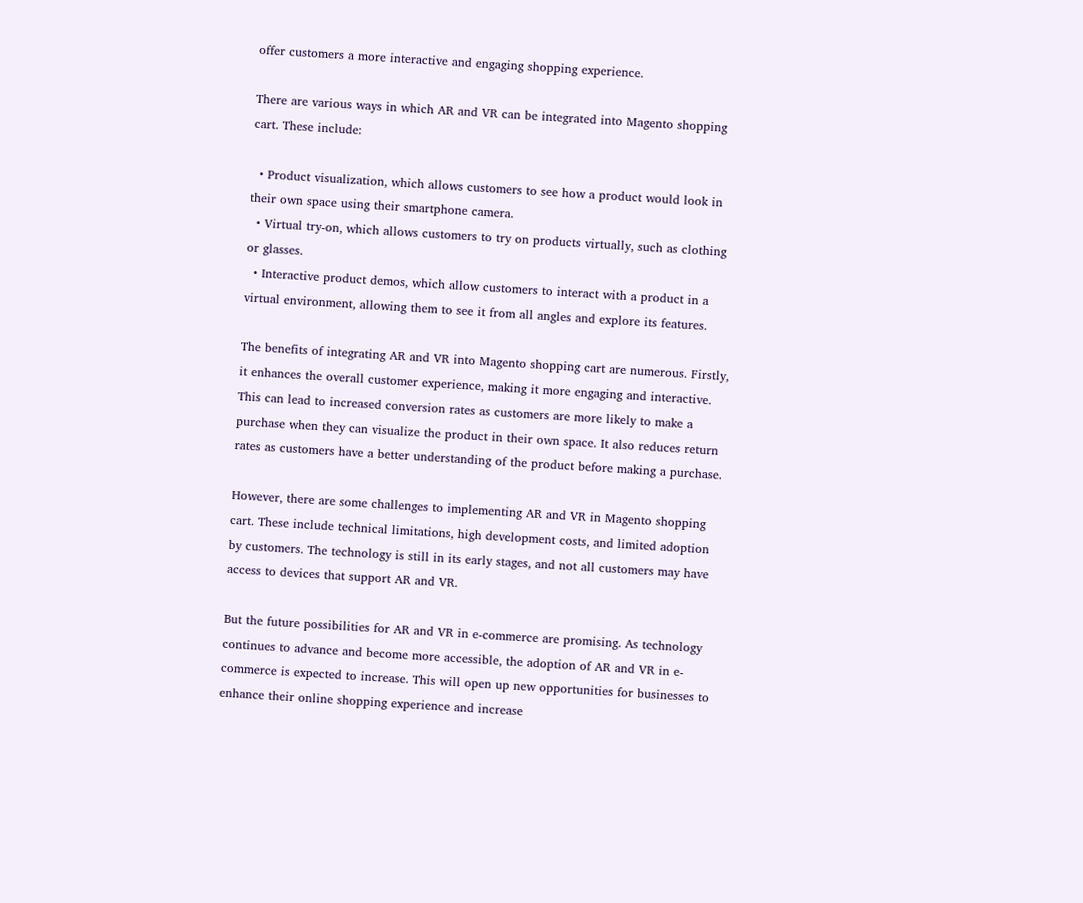offer customers a more interactive and engaging shopping experience.

There are various ways in which AR and VR can be integrated into Magento shopping cart. These include:

  • Product visualization, which allows customers to see how a product would look in their own space using their smartphone camera.
  • Virtual try-on, which allows customers to try on products virtually, such as clothing or glasses.
  • Interactive product demos, which allow customers to interact with a product in a virtual environment, allowing them to see it from all angles and explore its features.

The benefits of integrating AR and VR into Magento shopping cart are numerous. Firstly, it enhances the overall customer experience, making it more engaging and interactive. This can lead to increased conversion rates as customers are more likely to make a purchase when they can visualize the product in their own space. It also reduces return rates as customers have a better understanding of the product before making a purchase.

However, there are some challenges to implementing AR and VR in Magento shopping cart. These include technical limitations, high development costs, and limited adoption by customers. The technology is still in its early stages, and not all customers may have access to devices that support AR and VR.

But the future possibilities for AR and VR in e-commerce are promising. As technology continues to advance and become more accessible, the adoption of AR and VR in e-commerce is expected to increase. This will open up new opportunities for businesses to enhance their online shopping experience and increase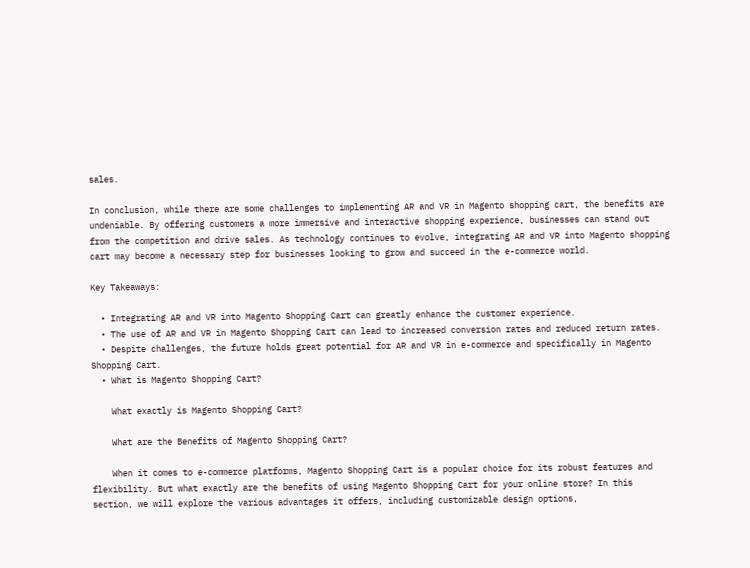sales.

In conclusion, while there are some challenges to implementing AR and VR in Magento shopping cart, the benefits are undeniable. By offering customers a more immersive and interactive shopping experience, businesses can stand out from the competition and drive sales. As technology continues to evolve, integrating AR and VR into Magento shopping cart may become a necessary step for businesses looking to grow and succeed in the e-commerce world.

Key Takeaways:

  • Integrating AR and VR into Magento Shopping Cart can greatly enhance the customer experience.
  • The use of AR and VR in Magento Shopping Cart can lead to increased conversion rates and reduced return rates.
  • Despite challenges, the future holds great potential for AR and VR in e-commerce and specifically in Magento Shopping Cart.
  • What is Magento Shopping Cart?

    What exactly is Magento Shopping Cart?

    What are the Benefits of Magento Shopping Cart?

    When it comes to e-commerce platforms, Magento Shopping Cart is a popular choice for its robust features and flexibility. But what exactly are the benefits of using Magento Shopping Cart for your online store? In this section, we will explore the various advantages it offers, including customizable design options,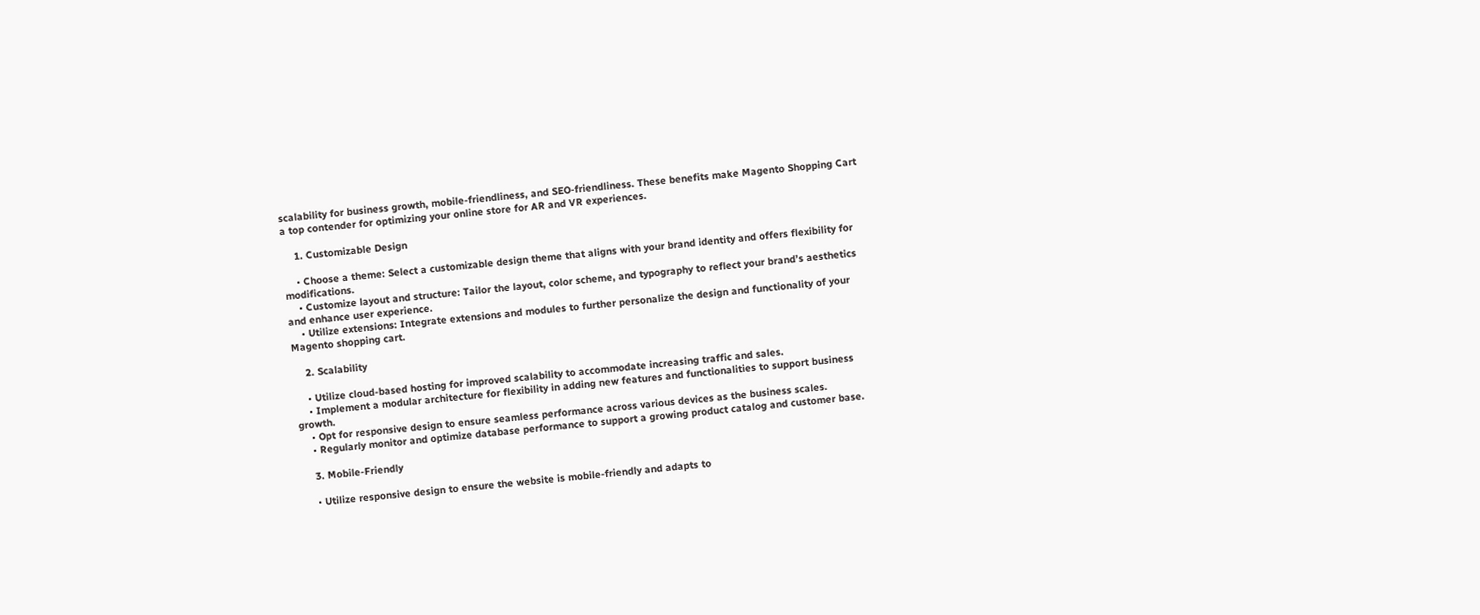scalability for business growth, mobile-friendliness, and SEO-friendliness. These benefits make Magento Shopping Cart a top contender for optimizing your online store for AR and VR experiences.

    1. Customizable Design

    • Choose a theme: Select a customizable design theme that aligns with your brand identity and offers flexibility for modifications.
    • Customize layout and structure: Tailor the layout, color scheme, and typography to reflect your brand’s aesthetics and enhance user experience.
    • Utilize extensions: Integrate extensions and modules to further personalize the design and functionality of your Magento shopping cart.

    2. Scalability

    • Utilize cloud-based hosting for improved scalability to accommodate increasing traffic and sales.
    • Implement a modular architecture for flexibility in adding new features and functionalities to support business growth.
    • Opt for responsive design to ensure seamless performance across various devices as the business scales.
    • Regularly monitor and optimize database performance to support a growing product catalog and customer base.

    3. Mobile-Friendly

    • Utilize responsive design to ensure the website is mobile-friendly and adapts to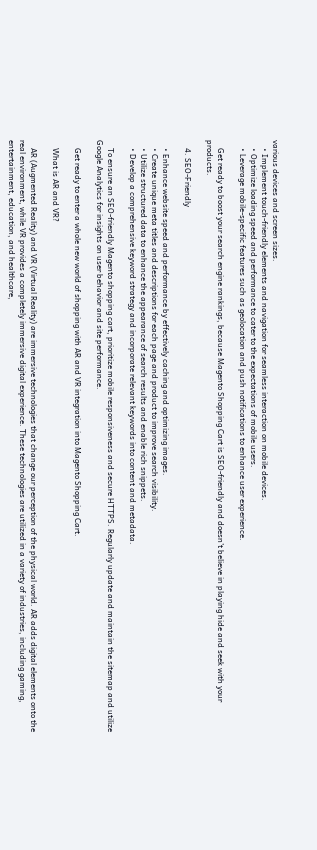various devices and screen sizes.
    • Implement touch-friendly elements and navigation for seamless interaction on mobile devices.
    • Optimize loading speed and performance to cater to the expectations of mobile users.
    • Leverage mobile-specific features such as geolocation and push notifications to enhance user experience.

    Get ready to boost your search engine rankings, because Magento Shopping Cart is SEO-friendly and doesn’t believe in playing hide and seek with your products.

    4. SEO-Friendly

    • Enhance website speed and performance by effectively caching and optimizing images.
    • Create unique meta titles and descriptions for each page and product to improve search visibility.
    • Utilize structured data to enhance the appearance of search results and enable rich snippets.
    • Develop a comprehensive keyword strategy and incorporate relevant keywords into content and metadata.

    To ensure an SEO-friendly Magento shopping cart, prioritize mobile responsiveness and secure HTTPS. Regularly update and maintain the sitemap and utilize Google Analytics for insights on user behavior and site performance.

    Get ready to enter a whole new world of shopping with AR and VR integration into Magento Shopping Cart.

    What is AR and VR?

    AR (Augmented Reality) and VR (Virtual Reality) are immersive technologies that change our perception of the physical world. AR adds digital elements onto the real environment, while VR provides a completely immersive digital experience. These technologies are utilized in a variety of industries, including gaming, entertainment, education, and healthcare,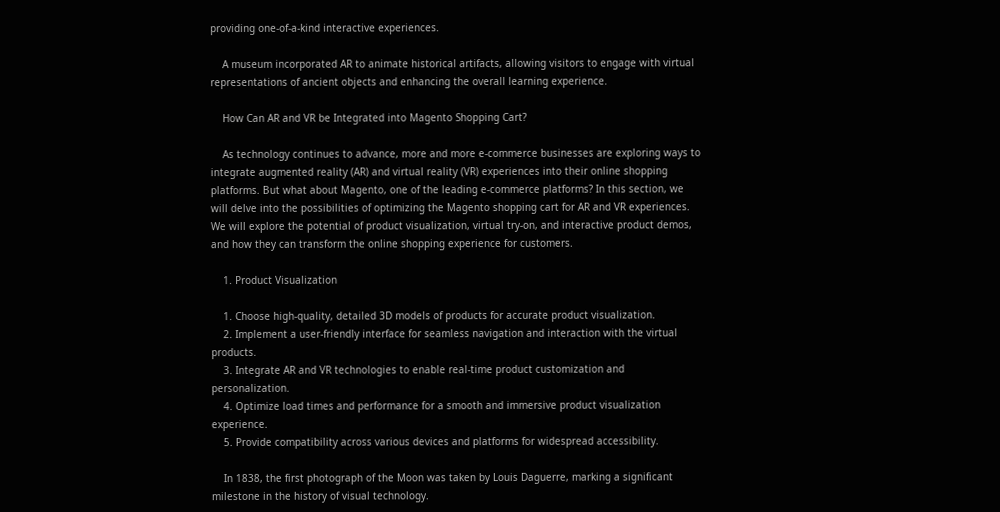providing one-of-a-kind interactive experiences.

    A museum incorporated AR to animate historical artifacts, allowing visitors to engage with virtual representations of ancient objects and enhancing the overall learning experience.

    How Can AR and VR be Integrated into Magento Shopping Cart?

    As technology continues to advance, more and more e-commerce businesses are exploring ways to integrate augmented reality (AR) and virtual reality (VR) experiences into their online shopping platforms. But what about Magento, one of the leading e-commerce platforms? In this section, we will delve into the possibilities of optimizing the Magento shopping cart for AR and VR experiences. We will explore the potential of product visualization, virtual try-on, and interactive product demos, and how they can transform the online shopping experience for customers.

    1. Product Visualization

    1. Choose high-quality, detailed 3D models of products for accurate product visualization.
    2. Implement a user-friendly interface for seamless navigation and interaction with the virtual products.
    3. Integrate AR and VR technologies to enable real-time product customization and personalization.
    4. Optimize load times and performance for a smooth and immersive product visualization experience.
    5. Provide compatibility across various devices and platforms for widespread accessibility.

    In 1838, the first photograph of the Moon was taken by Louis Daguerre, marking a significant milestone in the history of visual technology.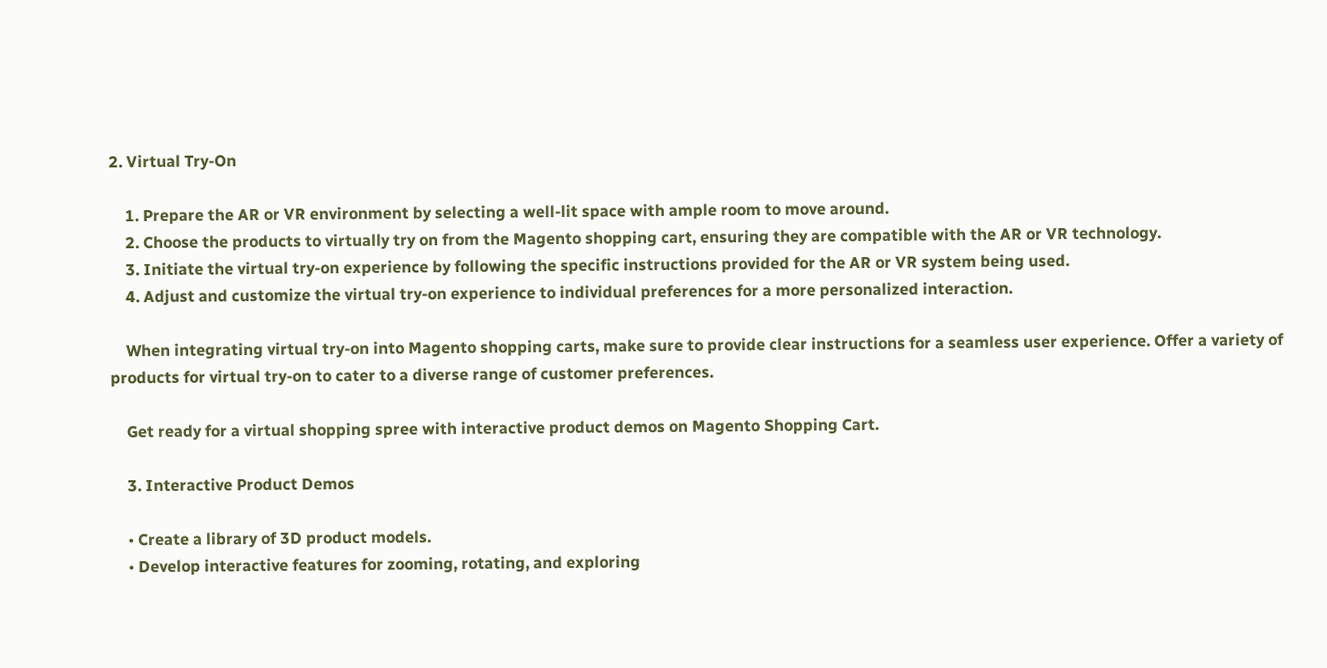2. Virtual Try-On

    1. Prepare the AR or VR environment by selecting a well-lit space with ample room to move around.
    2. Choose the products to virtually try on from the Magento shopping cart, ensuring they are compatible with the AR or VR technology.
    3. Initiate the virtual try-on experience by following the specific instructions provided for the AR or VR system being used.
    4. Adjust and customize the virtual try-on experience to individual preferences for a more personalized interaction.

    When integrating virtual try-on into Magento shopping carts, make sure to provide clear instructions for a seamless user experience. Offer a variety of products for virtual try-on to cater to a diverse range of customer preferences.

    Get ready for a virtual shopping spree with interactive product demos on Magento Shopping Cart.

    3. Interactive Product Demos

    • Create a library of 3D product models.
    • Develop interactive features for zooming, rotating, and exploring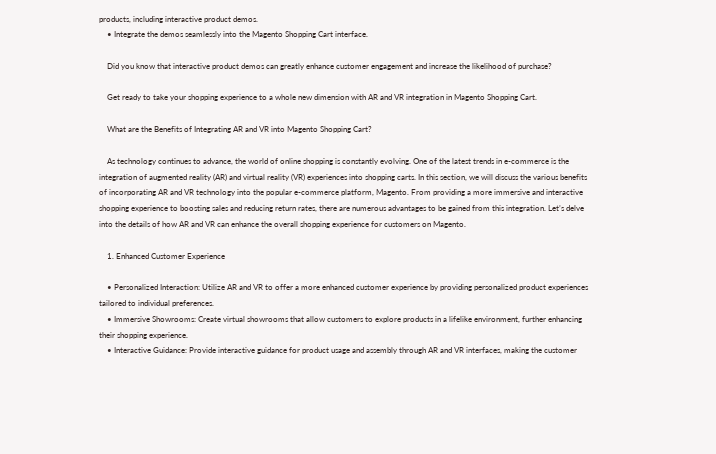products, including interactive product demos.
    • Integrate the demos seamlessly into the Magento Shopping Cart interface.

    Did you know that interactive product demos can greatly enhance customer engagement and increase the likelihood of purchase?

    Get ready to take your shopping experience to a whole new dimension with AR and VR integration in Magento Shopping Cart.

    What are the Benefits of Integrating AR and VR into Magento Shopping Cart?

    As technology continues to advance, the world of online shopping is constantly evolving. One of the latest trends in e-commerce is the integration of augmented reality (AR) and virtual reality (VR) experiences into shopping carts. In this section, we will discuss the various benefits of incorporating AR and VR technology into the popular e-commerce platform, Magento. From providing a more immersive and interactive shopping experience to boosting sales and reducing return rates, there are numerous advantages to be gained from this integration. Let’s delve into the details of how AR and VR can enhance the overall shopping experience for customers on Magento.

    1. Enhanced Customer Experience

    • Personalized Interaction: Utilize AR and VR to offer a more enhanced customer experience by providing personalized product experiences tailored to individual preferences.
    • Immersive Showrooms: Create virtual showrooms that allow customers to explore products in a lifelike environment, further enhancing their shopping experience.
    • Interactive Guidance: Provide interactive guidance for product usage and assembly through AR and VR interfaces, making the customer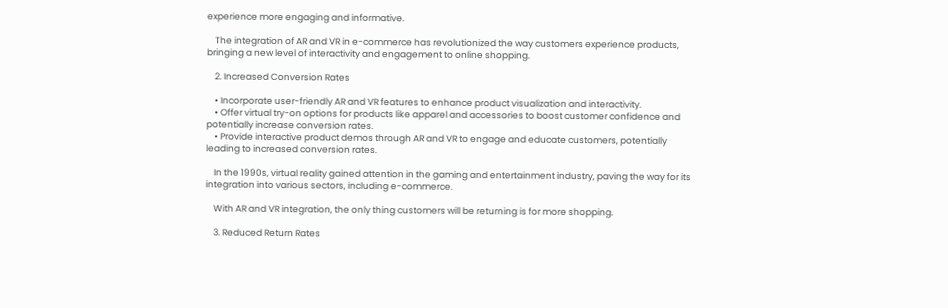experience more engaging and informative.

    The integration of AR and VR in e-commerce has revolutionized the way customers experience products, bringing a new level of interactivity and engagement to online shopping.

    2. Increased Conversion Rates

    • Incorporate user-friendly AR and VR features to enhance product visualization and interactivity.
    • Offer virtual try-on options for products like apparel and accessories to boost customer confidence and potentially increase conversion rates.
    • Provide interactive product demos through AR and VR to engage and educate customers, potentially leading to increased conversion rates.

    In the 1990s, virtual reality gained attention in the gaming and entertainment industry, paving the way for its integration into various sectors, including e-commerce.

    With AR and VR integration, the only thing customers will be returning is for more shopping.

    3. Reduced Return Rates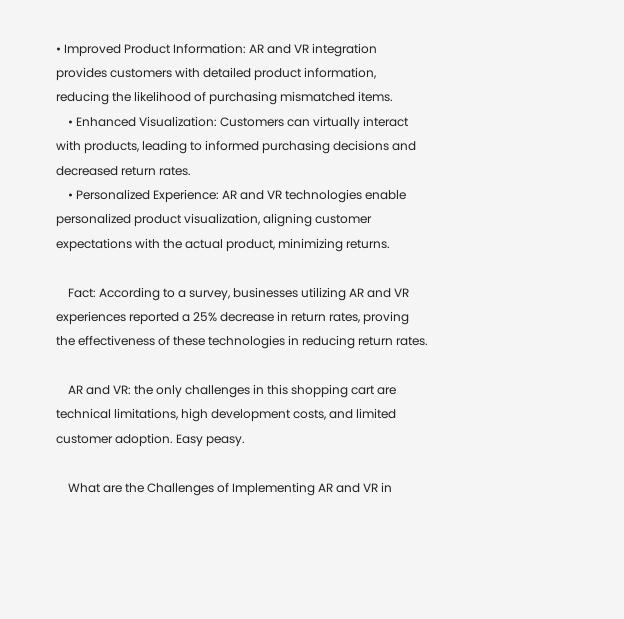• Improved Product Information: AR and VR integration provides customers with detailed product information, reducing the likelihood of purchasing mismatched items.
    • Enhanced Visualization: Customers can virtually interact with products, leading to informed purchasing decisions and decreased return rates.
    • Personalized Experience: AR and VR technologies enable personalized product visualization, aligning customer expectations with the actual product, minimizing returns.

    Fact: According to a survey, businesses utilizing AR and VR experiences reported a 25% decrease in return rates, proving the effectiveness of these technologies in reducing return rates.

    AR and VR: the only challenges in this shopping cart are technical limitations, high development costs, and limited customer adoption. Easy peasy.

    What are the Challenges of Implementing AR and VR in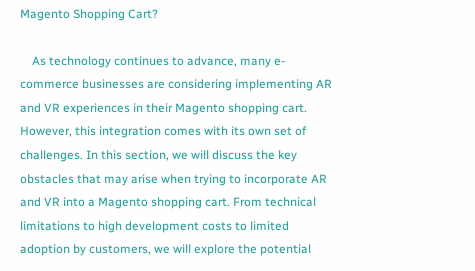Magento Shopping Cart?

    As technology continues to advance, many e-commerce businesses are considering implementing AR and VR experiences in their Magento shopping cart. However, this integration comes with its own set of challenges. In this section, we will discuss the key obstacles that may arise when trying to incorporate AR and VR into a Magento shopping cart. From technical limitations to high development costs to limited adoption by customers, we will explore the potential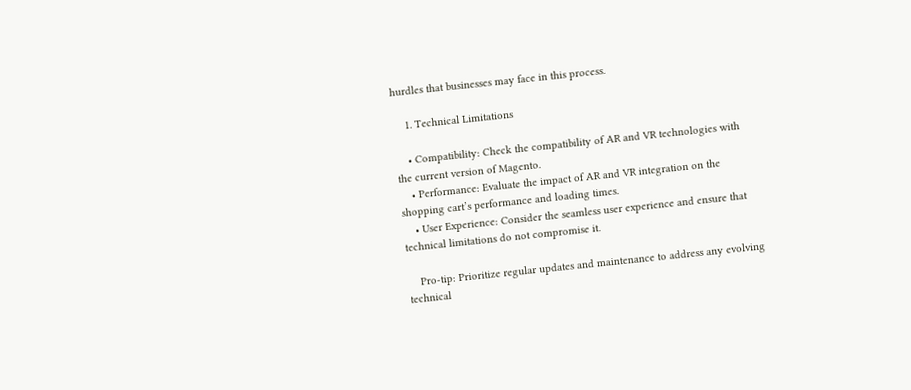hurdles that businesses may face in this process.

    1. Technical Limitations

    • Compatibility: Check the compatibility of AR and VR technologies with the current version of Magento.
    • Performance: Evaluate the impact of AR and VR integration on the shopping cart’s performance and loading times.
    • User Experience: Consider the seamless user experience and ensure that technical limitations do not compromise it.

    Pro-tip: Prioritize regular updates and maintenance to address any evolving technical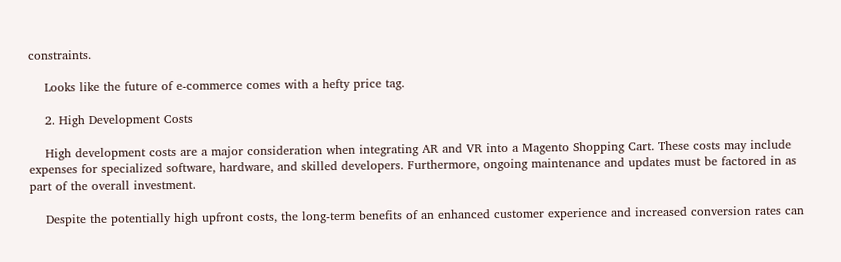constraints.

    Looks like the future of e-commerce comes with a hefty price tag.

    2. High Development Costs

    High development costs are a major consideration when integrating AR and VR into a Magento Shopping Cart. These costs may include expenses for specialized software, hardware, and skilled developers. Furthermore, ongoing maintenance and updates must be factored in as part of the overall investment.

    Despite the potentially high upfront costs, the long-term benefits of an enhanced customer experience and increased conversion rates can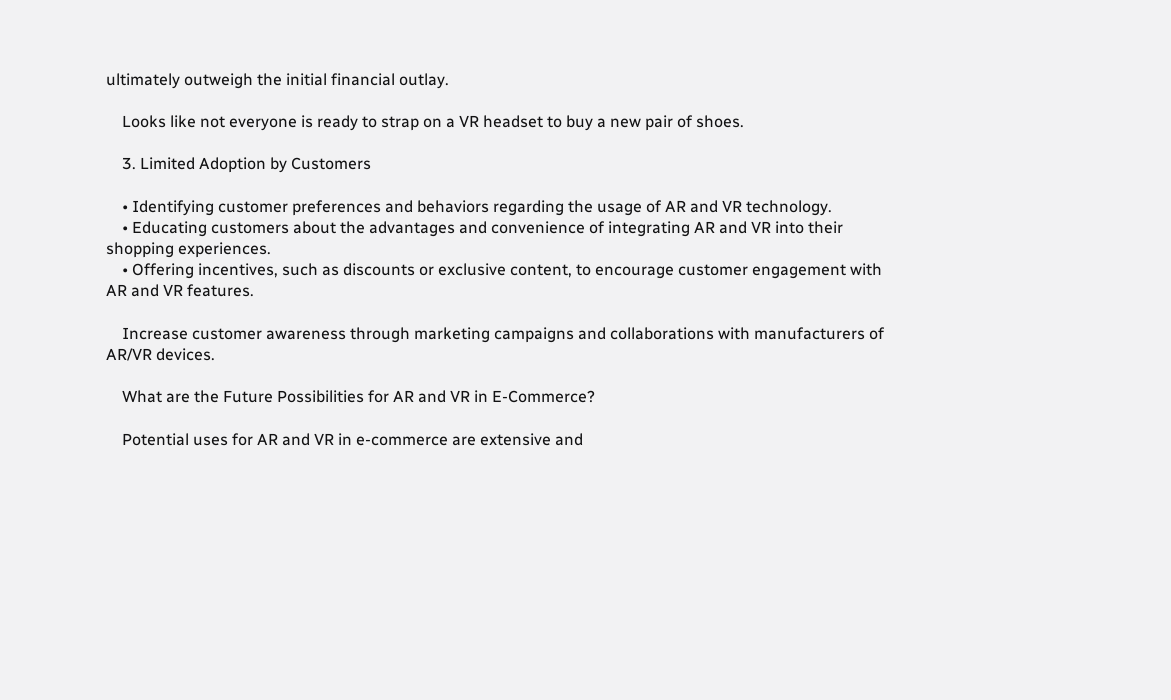ultimately outweigh the initial financial outlay.

    Looks like not everyone is ready to strap on a VR headset to buy a new pair of shoes.

    3. Limited Adoption by Customers

    • Identifying customer preferences and behaviors regarding the usage of AR and VR technology.
    • Educating customers about the advantages and convenience of integrating AR and VR into their shopping experiences.
    • Offering incentives, such as discounts or exclusive content, to encourage customer engagement with AR and VR features.

    Increase customer awareness through marketing campaigns and collaborations with manufacturers of AR/VR devices.

    What are the Future Possibilities for AR and VR in E-Commerce?

    Potential uses for AR and VR in e-commerce are extensive and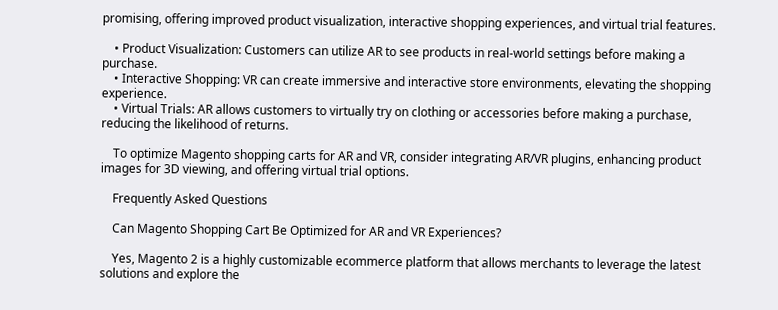promising, offering improved product visualization, interactive shopping experiences, and virtual trial features.

    • Product Visualization: Customers can utilize AR to see products in real-world settings before making a purchase.
    • Interactive Shopping: VR can create immersive and interactive store environments, elevating the shopping experience.
    • Virtual Trials: AR allows customers to virtually try on clothing or accessories before making a purchase, reducing the likelihood of returns.

    To optimize Magento shopping carts for AR and VR, consider integrating AR/VR plugins, enhancing product images for 3D viewing, and offering virtual trial options.

    Frequently Asked Questions

    Can Magento Shopping Cart Be Optimized for AR and VR Experiences?

    Yes, Magento 2 is a highly customizable ecommerce platform that allows merchants to leverage the latest solutions and explore the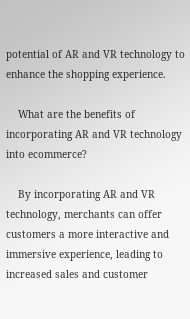potential of AR and VR technology to enhance the shopping experience.

    What are the benefits of incorporating AR and VR technology into ecommerce?

    By incorporating AR and VR technology, merchants can offer customers a more interactive and immersive experience, leading to increased sales and customer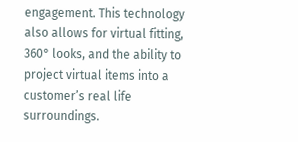engagement. This technology also allows for virtual fitting, 360° looks, and the ability to project virtual items into a customer’s real life surroundings.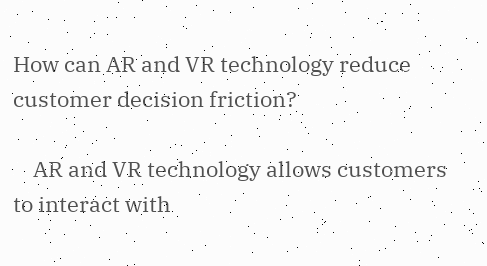How can AR and VR technology reduce customer decision friction?

    AR and VR technology allows customers to interact with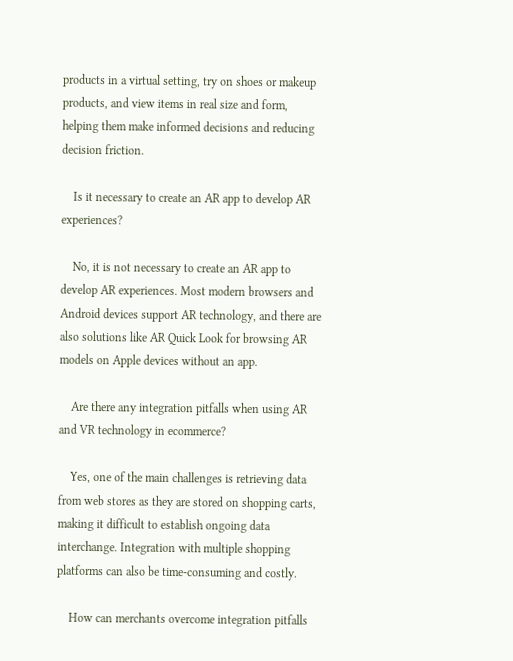products in a virtual setting, try on shoes or makeup products, and view items in real size and form, helping them make informed decisions and reducing decision friction.

    Is it necessary to create an AR app to develop AR experiences?

    No, it is not necessary to create an AR app to develop AR experiences. Most modern browsers and Android devices support AR technology, and there are also solutions like AR Quick Look for browsing AR models on Apple devices without an app.

    Are there any integration pitfalls when using AR and VR technology in ecommerce?

    Yes, one of the main challenges is retrieving data from web stores as they are stored on shopping carts, making it difficult to establish ongoing data interchange. Integration with multiple shopping platforms can also be time-consuming and costly.

    How can merchants overcome integration pitfalls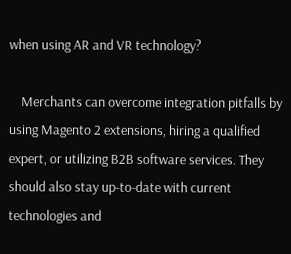when using AR and VR technology?

    Merchants can overcome integration pitfalls by using Magento 2 extensions, hiring a qualified expert, or utilizing B2B software services. They should also stay up-to-date with current technologies and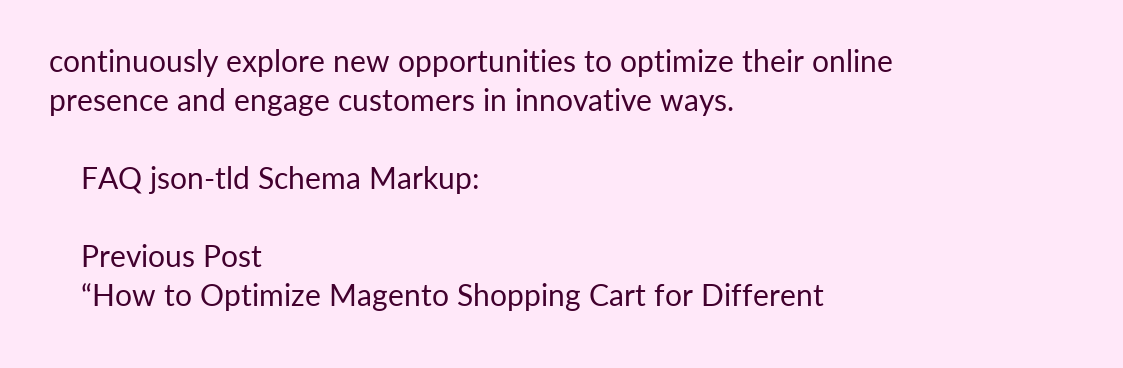continuously explore new opportunities to optimize their online presence and engage customers in innovative ways.

    FAQ json-tld Schema Markup:

    Previous Post
    “How to Optimize Magento Shopping Cart for Different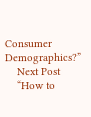Consumer Demographics?”
    Next Post
    “How to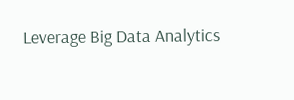Leverage Big Data Analytics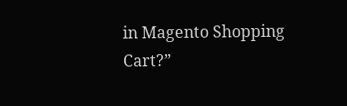in Magento Shopping Cart?”